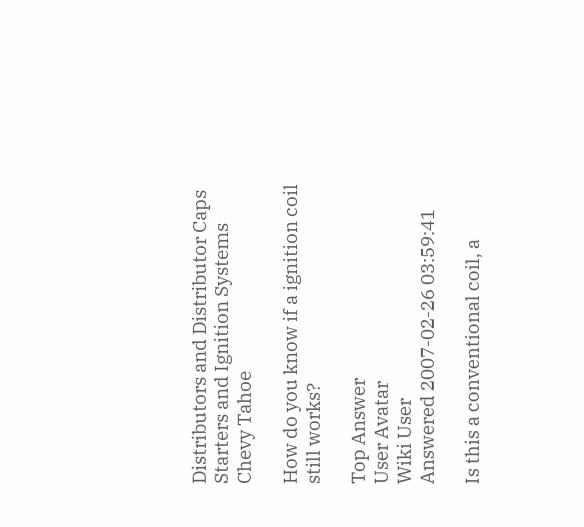Distributors and Distributor Caps
Starters and Ignition Systems
Chevy Tahoe

How do you know if a ignition coil still works?

Top Answer
User Avatar
Wiki User
Answered 2007-02-26 03:59:41

Is this a conventional coil, a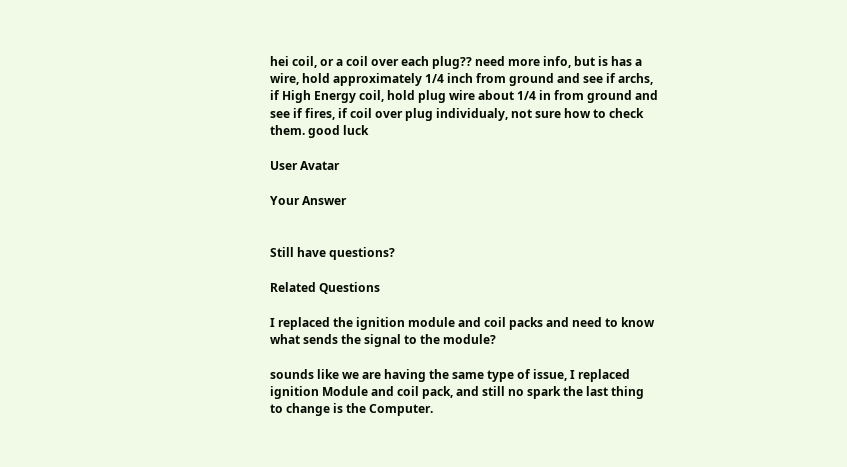hei coil, or a coil over each plug?? need more info, but is has a wire, hold approximately 1/4 inch from ground and see if archs, if High Energy coil, hold plug wire about 1/4 in from ground and see if fires, if coil over plug individualy, not sure how to check them. good luck

User Avatar

Your Answer


Still have questions?

Related Questions

I replaced the ignition module and coil packs and need to know what sends the signal to the module?

sounds like we are having the same type of issue, I replaced ignition Module and coil pack, and still no spark the last thing to change is the Computer.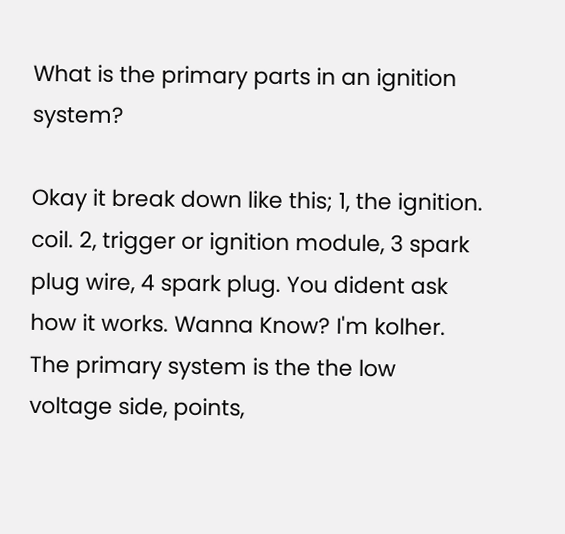What is the primary parts in an ignition system?

Okay it break down like this; 1, the ignition. coil. 2, trigger or ignition module, 3 spark plug wire, 4 spark plug. You dident ask how it works. Wanna Know? I'm kolher. The primary system is the the low voltage side, points,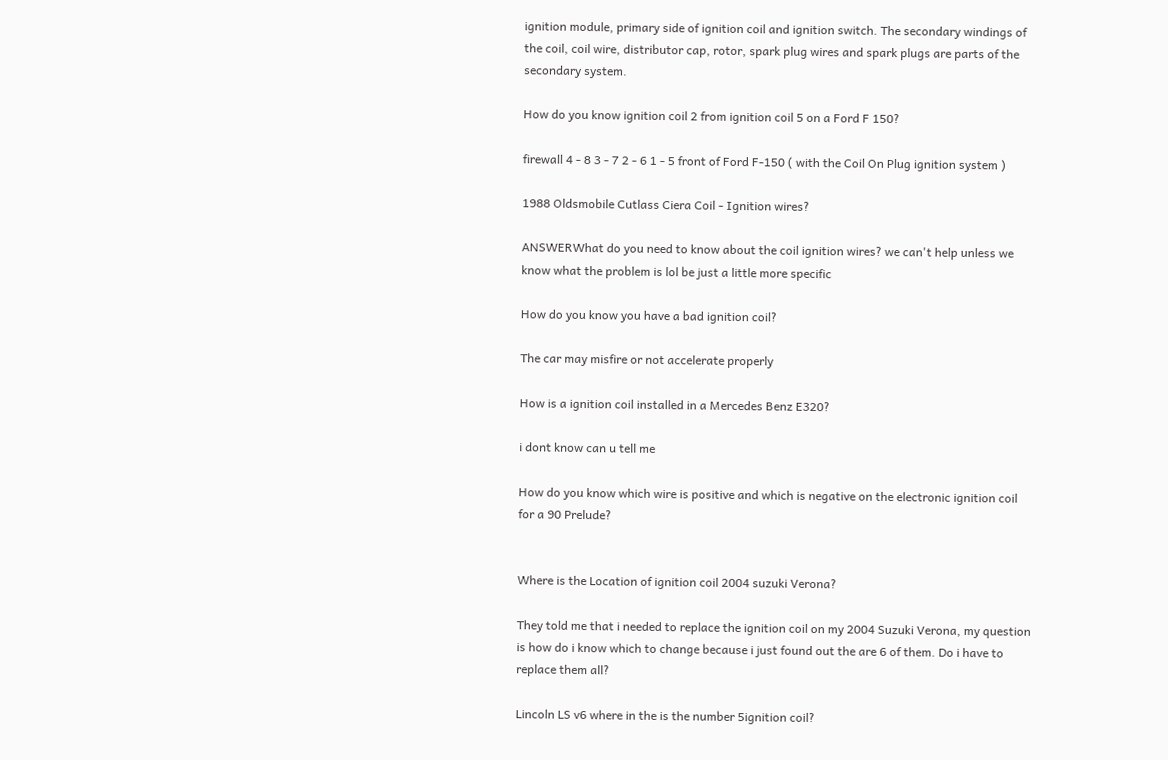ignition module, primary side of ignition coil and ignition switch. The secondary windings of the coil, coil wire, distributor cap, rotor, spark plug wires and spark plugs are parts of the secondary system.

How do you know ignition coil 2 from ignition coil 5 on a Ford F 150?

firewall 4 - 8 3 - 7 2 - 6 1 - 5 front of Ford F-150 ( with the Coil On Plug ignition system )

1988 Oldsmobile Cutlass Ciera Coil - Ignition wires?

ANSWERWhat do you need to know about the coil ignition wires? we can't help unless we know what the problem is lol be just a little more specific

How do you know you have a bad ignition coil?

The car may misfire or not accelerate properly

How is a ignition coil installed in a Mercedes Benz E320?

i dont know can u tell me

How do you know which wire is positive and which is negative on the electronic ignition coil for a 90 Prelude?


Where is the Location of ignition coil 2004 suzuki Verona?

They told me that i needed to replace the ignition coil on my 2004 Suzuki Verona, my question is how do i know which to change because i just found out the are 6 of them. Do i have to replace them all?

Lincoln LS v6 where in the is the number 5ignition coil?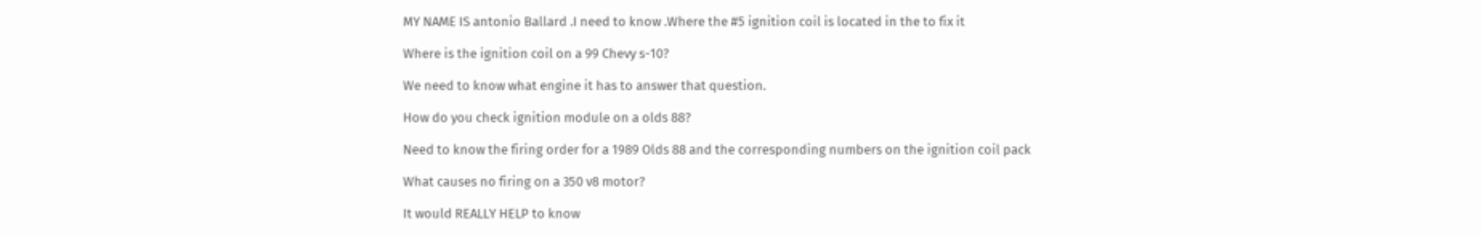MY NAME IS antonio Ballard .I need to know .Where the #5 ignition coil is located in the to fix it

Where is the ignition coil on a 99 Chevy s-10?

We need to know what engine it has to answer that question.

How do you check ignition module on a olds 88?

Need to know the firing order for a 1989 Olds 88 and the corresponding numbers on the ignition coil pack

What causes no firing on a 350 v8 motor?

It would REALLY HELP to know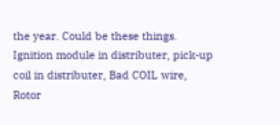the year. Could be these things. Ignition module in distributer, pick-up coil in distributer, Bad COIL wire, Rotor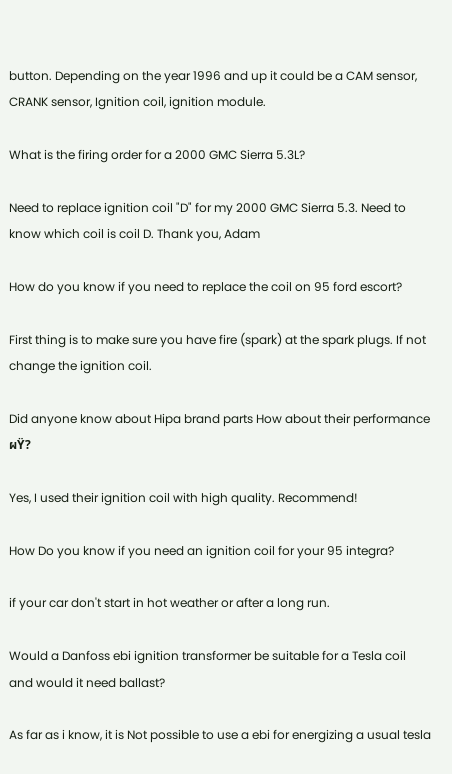button. Depending on the year 1996 and up it could be a CAM sensor, CRANK sensor, Ignition coil, ignition module.

What is the firing order for a 2000 GMC Sierra 5.3L?

Need to replace ignition coil "D" for my 2000 GMC Sierra 5.3. Need to know which coil is coil D. Thank you, Adam

How do you know if you need to replace the coil on 95 ford escort?

First thing is to make sure you have fire (spark) at the spark plugs. If not change the ignition coil.

Did anyone know about Hipa brand parts How about their performanceผŸ?

Yes, I used their ignition coil with high quality. Recommend!

How Do you know if you need an ignition coil for your 95 integra?

if your car don't start in hot weather or after a long run.

Would a Danfoss ebi ignition transformer be suitable for a Tesla coil and would it need ballast?

As far as i know, it is Not possible to use a ebi for energizing a usual tesla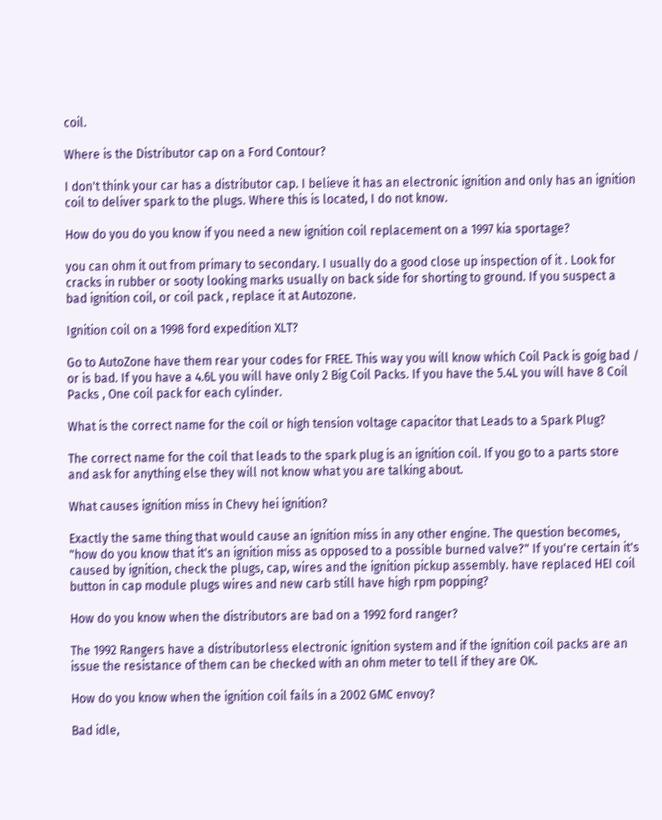coil.

Where is the Distributor cap on a Ford Contour?

I don't think your car has a distributor cap. I believe it has an electronic ignition and only has an ignition coil to deliver spark to the plugs. Where this is located, I do not know.

How do you do you know if you need a new ignition coil replacement on a 1997 kia sportage?

you can ohm it out from primary to secondary. I usually do a good close up inspection of it . Look for cracks in rubber or sooty looking marks usually on back side for shorting to ground. If you suspect a bad ignition coil, or coil pack , replace it at Autozone.

Ignition coil on a 1998 ford expedition XLT?

Go to AutoZone have them rear your codes for FREE. This way you will know which Coil Pack is goig bad / or is bad. If you have a 4.6L you will have only 2 Big Coil Packs. If you have the 5.4L you will have 8 Coil Packs , One coil pack for each cylinder.

What is the correct name for the coil or high tension voltage capacitor that Leads to a Spark Plug?

The correct name for the coil that leads to the spark plug is an ignition coil. If you go to a parts store and ask for anything else they will not know what you are talking about.

What causes ignition miss in Chevy hei ignition?

Exactly the same thing that would cause an ignition miss in any other engine. The question becomes, "how do you know that it's an ignition miss as opposed to a possible burned valve?" If you're certain it's caused by ignition, check the plugs, cap, wires and the ignition pickup assembly. have replaced HEI coil button in cap module plugs wires and new carb still have high rpm popping?

How do you know when the distributors are bad on a 1992 ford ranger?

The 1992 Rangers have a distributorless electronic ignition system and if the ignition coil packs are an issue the resistance of them can be checked with an ohm meter to tell if they are OK.

How do you know when the ignition coil fails in a 2002 GMC envoy?

Bad idle,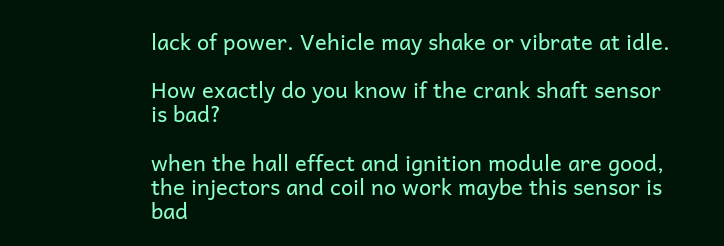lack of power. Vehicle may shake or vibrate at idle.

How exactly do you know if the crank shaft sensor is bad?

when the hall effect and ignition module are good, the injectors and coil no work maybe this sensor is bad